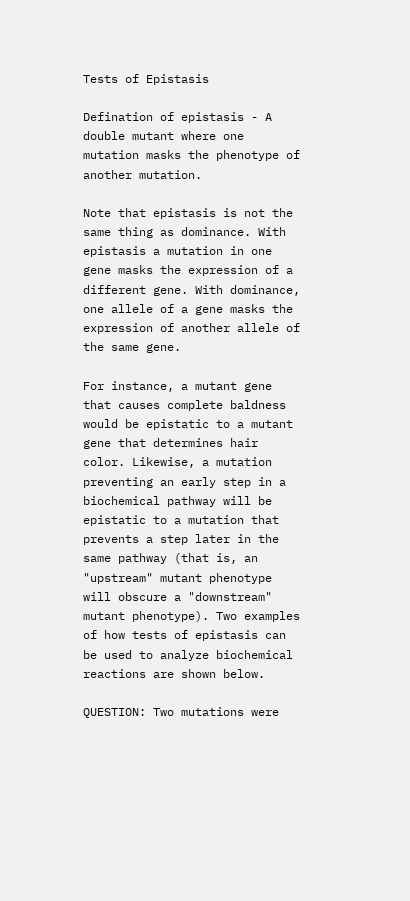Tests of Epistasis

Defination of epistasis - A double mutant where one mutation masks the phenotype of another mutation.

Note that epistasis is not the same thing as dominance. With epistasis a mutation in one gene masks the expression of a different gene. With dominance, one allele of a gene masks the expression of another allele of the same gene.

For instance, a mutant gene that causes complete baldness would be epistatic to a mutant gene that determines hair color. Likewise, a mutation preventing an early step in a biochemical pathway will be epistatic to a mutation that prevents a step later in the same pathway (that is, an "upstream" mutant phenotype will obscure a "downstream" mutant phenotype). Two examples of how tests of epistasis can be used to analyze biochemical reactions are shown below.

QUESTION: Two mutations were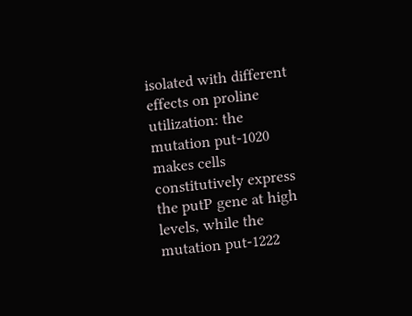isolated with different effects on proline utilization: the mutation put-1020 makes cells constitutively express the putP gene at high levels, while the mutation put-1222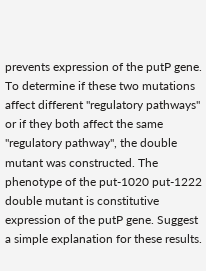prevents expression of the putP gene. To determine if these two mutations affect different "regulatory pathways" or if they both affect the same "regulatory pathway", the double mutant was constructed. The phenotype of the put-1020 put-1222 double mutant is constitutive expression of the putP gene. Suggest a simple explanation for these results.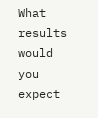What results would you expect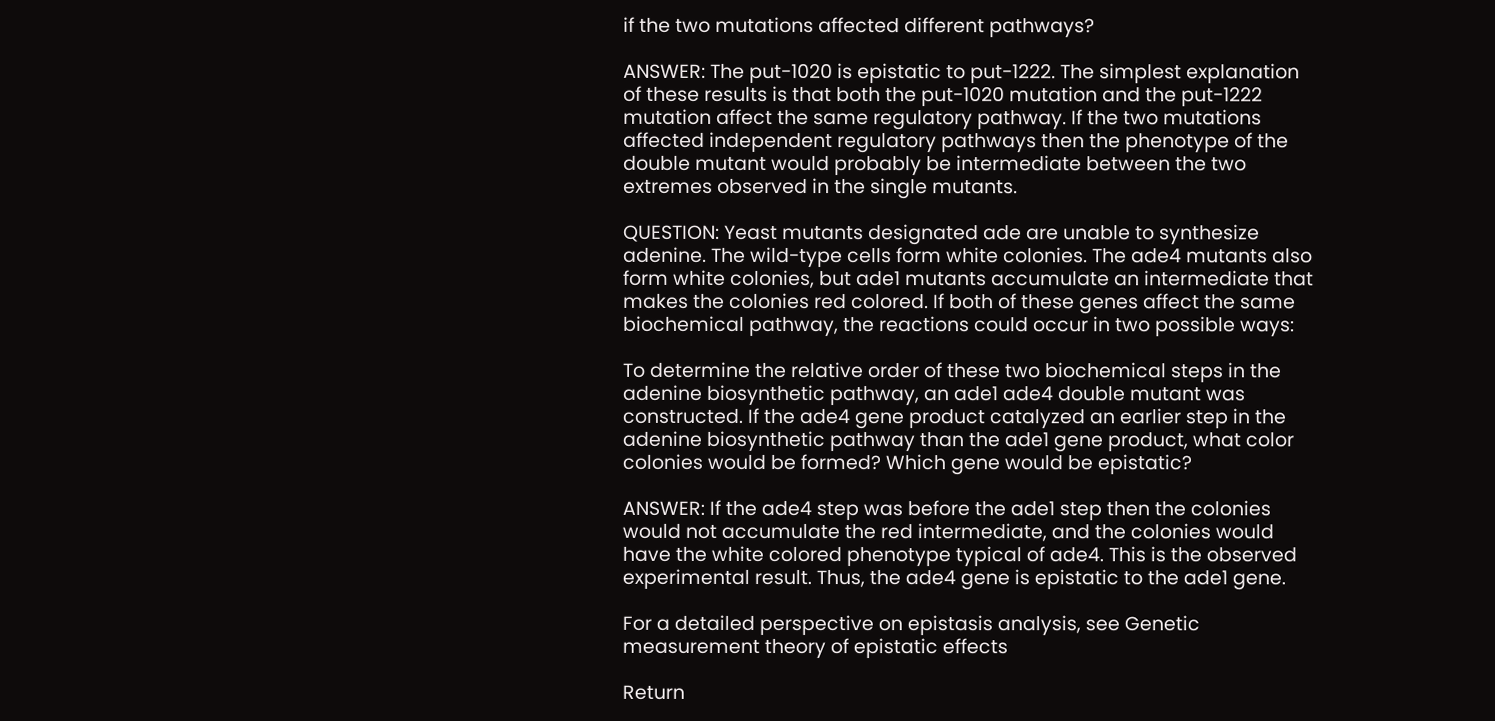if the two mutations affected different pathways?

ANSWER: The put-1020 is epistatic to put-1222. The simplest explanation of these results is that both the put-1020 mutation and the put-1222 mutation affect the same regulatory pathway. If the two mutations affected independent regulatory pathways then the phenotype of the double mutant would probably be intermediate between the two extremes observed in the single mutants.

QUESTION: Yeast mutants designated ade are unable to synthesize adenine. The wild-type cells form white colonies. The ade4 mutants also form white colonies, but ade1 mutants accumulate an intermediate that makes the colonies red colored. If both of these genes affect the same biochemical pathway, the reactions could occur in two possible ways:

To determine the relative order of these two biochemical steps in the adenine biosynthetic pathway, an ade1 ade4 double mutant was constructed. If the ade4 gene product catalyzed an earlier step in the adenine biosynthetic pathway than the ade1 gene product, what color colonies would be formed? Which gene would be epistatic?

ANSWER: If the ade4 step was before the ade1 step then the colonies would not accumulate the red intermediate, and the colonies would have the white colored phenotype typical of ade4. This is the observed experimental result. Thus, the ade4 gene is epistatic to the ade1 gene.

For a detailed perspective on epistasis analysis, see Genetic measurement theory of epistatic effects

Return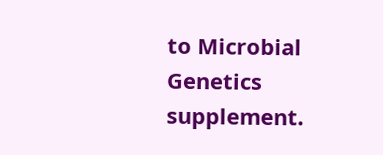to Microbial Genetics supplement.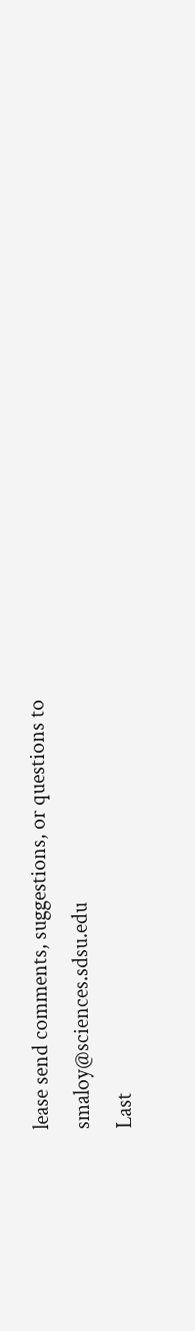lease send comments, suggestions, or questions to smaloy@sciences.sdsu.edu
Last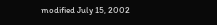modified July 15, 2002